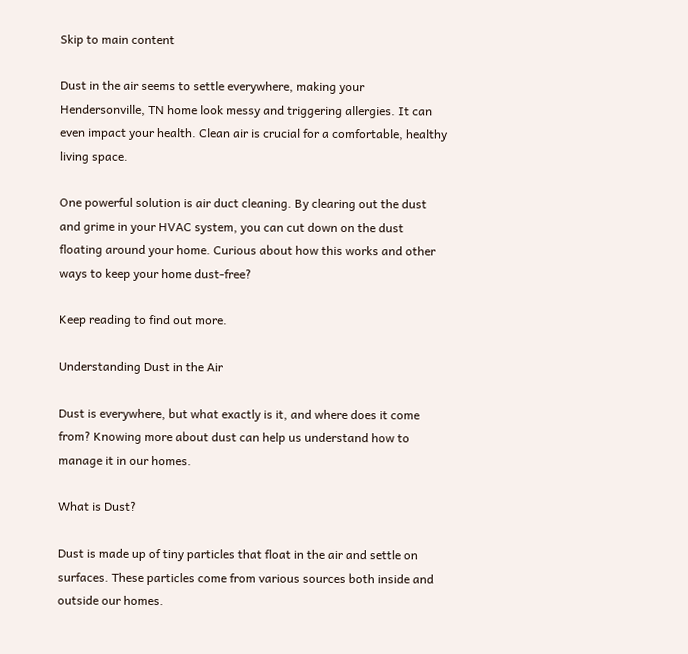Skip to main content

Dust in the air seems to settle everywhere, making your Hendersonville, TN home look messy and triggering allergies. It can even impact your health. Clean air is crucial for a comfortable, healthy living space.

One powerful solution is air duct cleaning. By clearing out the dust and grime in your HVAC system, you can cut down on the dust floating around your home. Curious about how this works and other ways to keep your home dust-free?

Keep reading to find out more.

Understanding Dust in the Air

Dust is everywhere, but what exactly is it, and where does it come from? Knowing more about dust can help us understand how to manage it in our homes.

What is Dust?

Dust is made up of tiny particles that float in the air and settle on surfaces. These particles come from various sources both inside and outside our homes.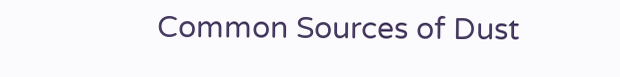Common Sources of Dust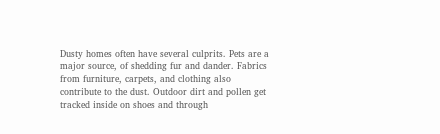Dusty homes often have several culprits. Pets are a major source, of shedding fur and dander. Fabrics from furniture, carpets, and clothing also contribute to the dust. Outdoor dirt and pollen get tracked inside on shoes and through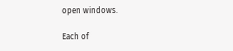open windows.

Each of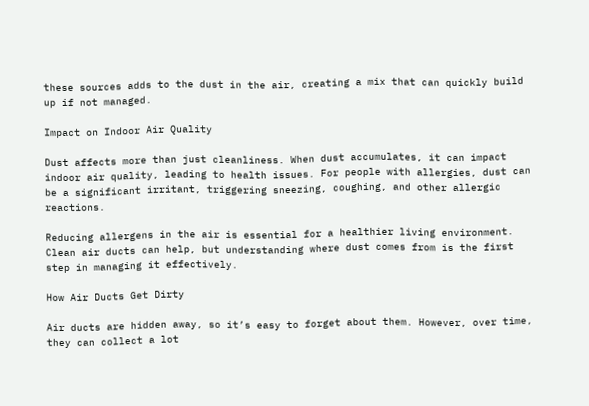these sources adds to the dust in the air, creating a mix that can quickly build up if not managed.

Impact on Indoor Air Quality

Dust affects more than just cleanliness. When dust accumulates, it can impact indoor air quality, leading to health issues. For people with allergies, dust can be a significant irritant, triggering sneezing, coughing, and other allergic reactions.

Reducing allergens in the air is essential for a healthier living environment. Clean air ducts can help, but understanding where dust comes from is the first step in managing it effectively.

How Air Ducts Get Dirty

Air ducts are hidden away, so it’s easy to forget about them. However, over time, they can collect a lot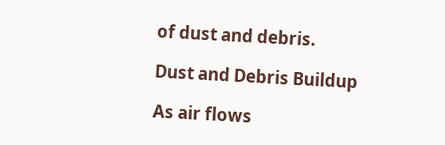of dust and debris.

Dust and Debris Buildup

As air flows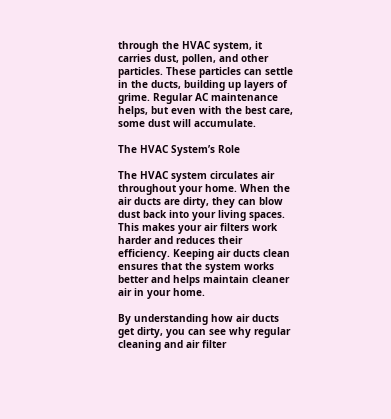through the HVAC system, it carries dust, pollen, and other particles. These particles can settle in the ducts, building up layers of grime. Regular AC maintenance helps, but even with the best care, some dust will accumulate.

The HVAC System’s Role

The HVAC system circulates air throughout your home. When the air ducts are dirty, they can blow dust back into your living spaces. This makes your air filters work harder and reduces their efficiency. Keeping air ducts clean ensures that the system works better and helps maintain cleaner air in your home.

By understanding how air ducts get dirty, you can see why regular cleaning and air filter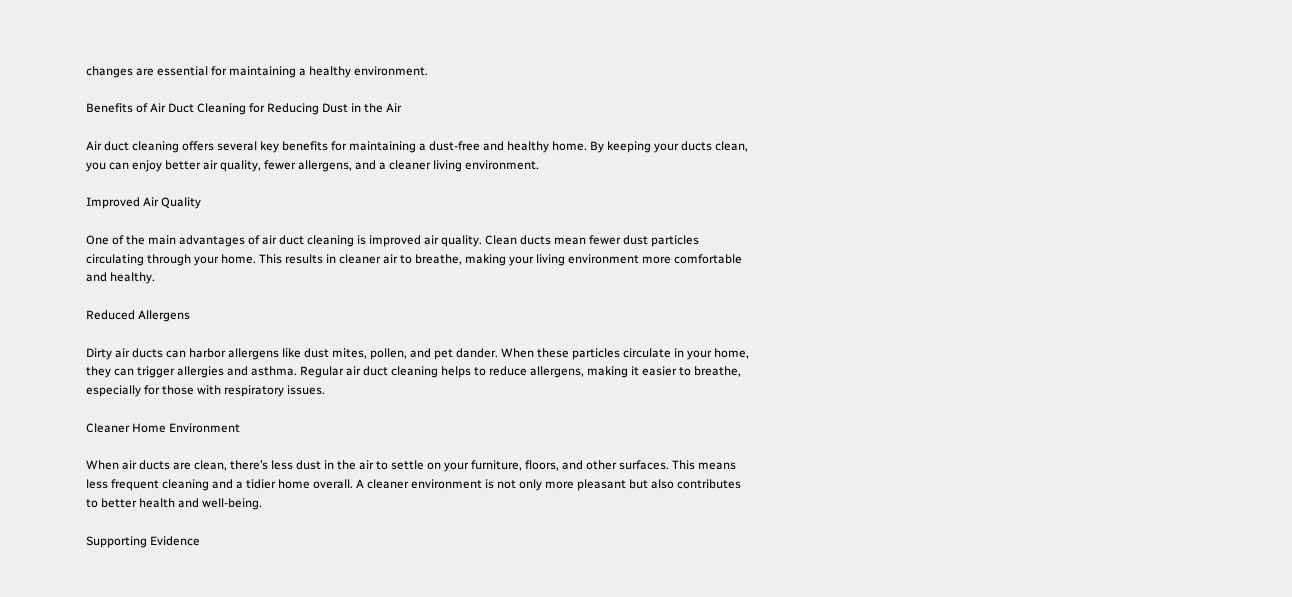changes are essential for maintaining a healthy environment.

Benefits of Air Duct Cleaning for Reducing Dust in the Air

Air duct cleaning offers several key benefits for maintaining a dust-free and healthy home. By keeping your ducts clean, you can enjoy better air quality, fewer allergens, and a cleaner living environment.

Improved Air Quality

One of the main advantages of air duct cleaning is improved air quality. Clean ducts mean fewer dust particles circulating through your home. This results in cleaner air to breathe, making your living environment more comfortable and healthy.

Reduced Allergens

Dirty air ducts can harbor allergens like dust mites, pollen, and pet dander. When these particles circulate in your home, they can trigger allergies and asthma. Regular air duct cleaning helps to reduce allergens, making it easier to breathe, especially for those with respiratory issues.

Cleaner Home Environment

When air ducts are clean, there’s less dust in the air to settle on your furniture, floors, and other surfaces. This means less frequent cleaning and a tidier home overall. A cleaner environment is not only more pleasant but also contributes to better health and well-being.

Supporting Evidence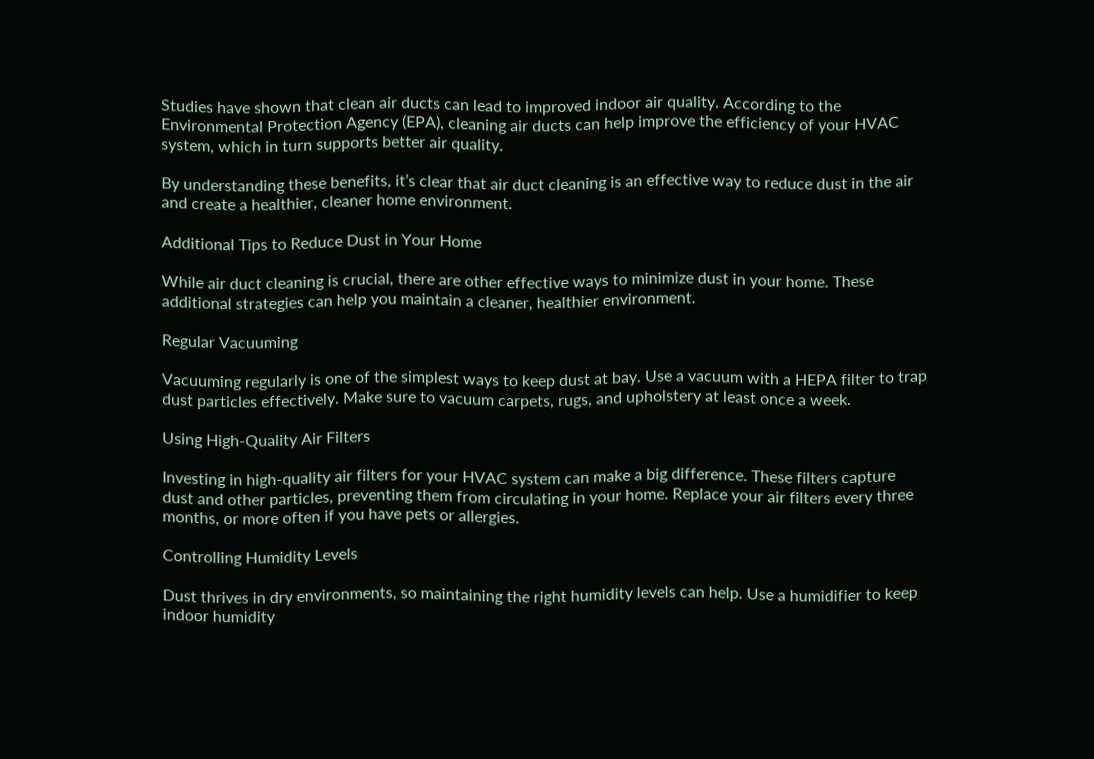Studies have shown that clean air ducts can lead to improved indoor air quality. According to the Environmental Protection Agency (EPA), cleaning air ducts can help improve the efficiency of your HVAC system, which in turn supports better air quality.

By understanding these benefits, it’s clear that air duct cleaning is an effective way to reduce dust in the air and create a healthier, cleaner home environment.

Additional Tips to Reduce Dust in Your Home

While air duct cleaning is crucial, there are other effective ways to minimize dust in your home. These additional strategies can help you maintain a cleaner, healthier environment.

Regular Vacuuming

Vacuuming regularly is one of the simplest ways to keep dust at bay. Use a vacuum with a HEPA filter to trap dust particles effectively. Make sure to vacuum carpets, rugs, and upholstery at least once a week.

Using High-Quality Air Filters

Investing in high-quality air filters for your HVAC system can make a big difference. These filters capture dust and other particles, preventing them from circulating in your home. Replace your air filters every three months, or more often if you have pets or allergies.

Controlling Humidity Levels

Dust thrives in dry environments, so maintaining the right humidity levels can help. Use a humidifier to keep indoor humidity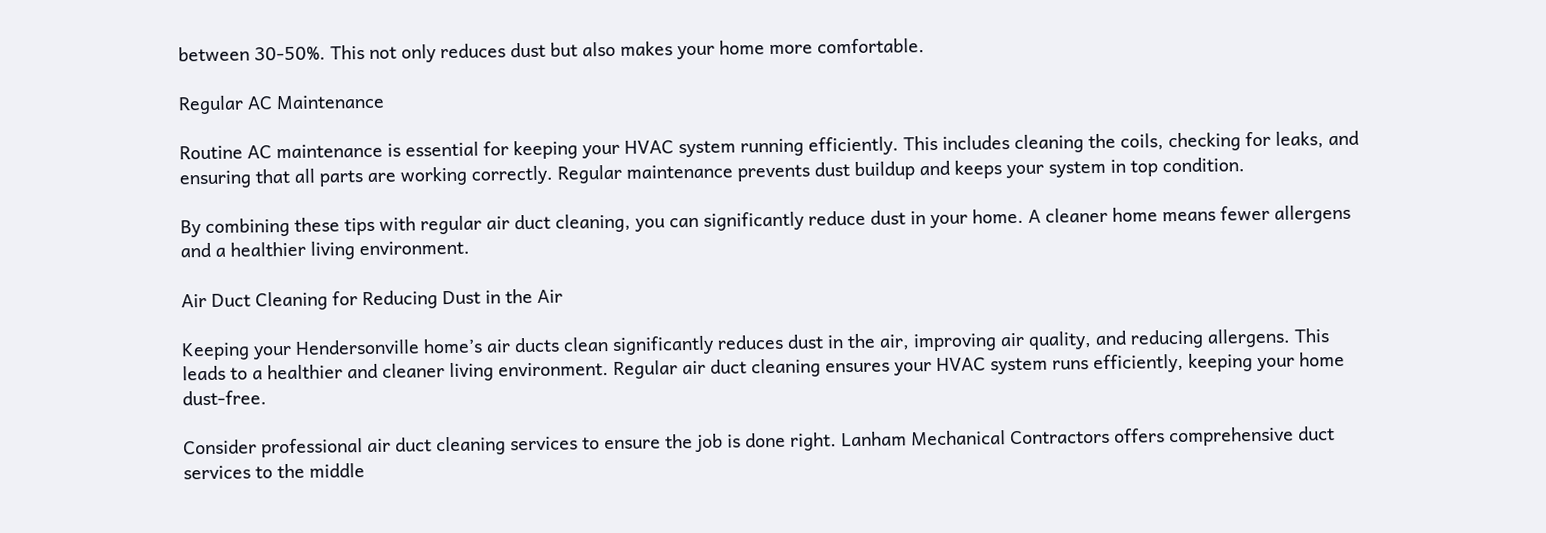between 30-50%. This not only reduces dust but also makes your home more comfortable.

Regular AC Maintenance

Routine AC maintenance is essential for keeping your HVAC system running efficiently. This includes cleaning the coils, checking for leaks, and ensuring that all parts are working correctly. Regular maintenance prevents dust buildup and keeps your system in top condition.

By combining these tips with regular air duct cleaning, you can significantly reduce dust in your home. A cleaner home means fewer allergens and a healthier living environment.

Air Duct Cleaning for Reducing Dust in the Air

Keeping your Hendersonville home’s air ducts clean significantly reduces dust in the air, improving air quality, and reducing allergens. This leads to a healthier and cleaner living environment. Regular air duct cleaning ensures your HVAC system runs efficiently, keeping your home dust-free.

Consider professional air duct cleaning services to ensure the job is done right. Lanham Mechanical Contractors offers comprehensive duct services to the middle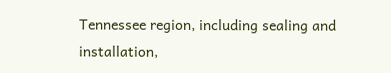Tennessee region, including sealing and installation,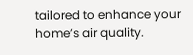tailored to enhance your home’s air quality.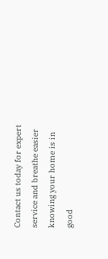Contact us today for expert service and breathe easier knowing your home is in good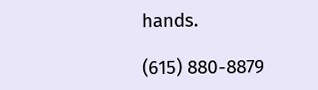hands.

(615) 880-8879